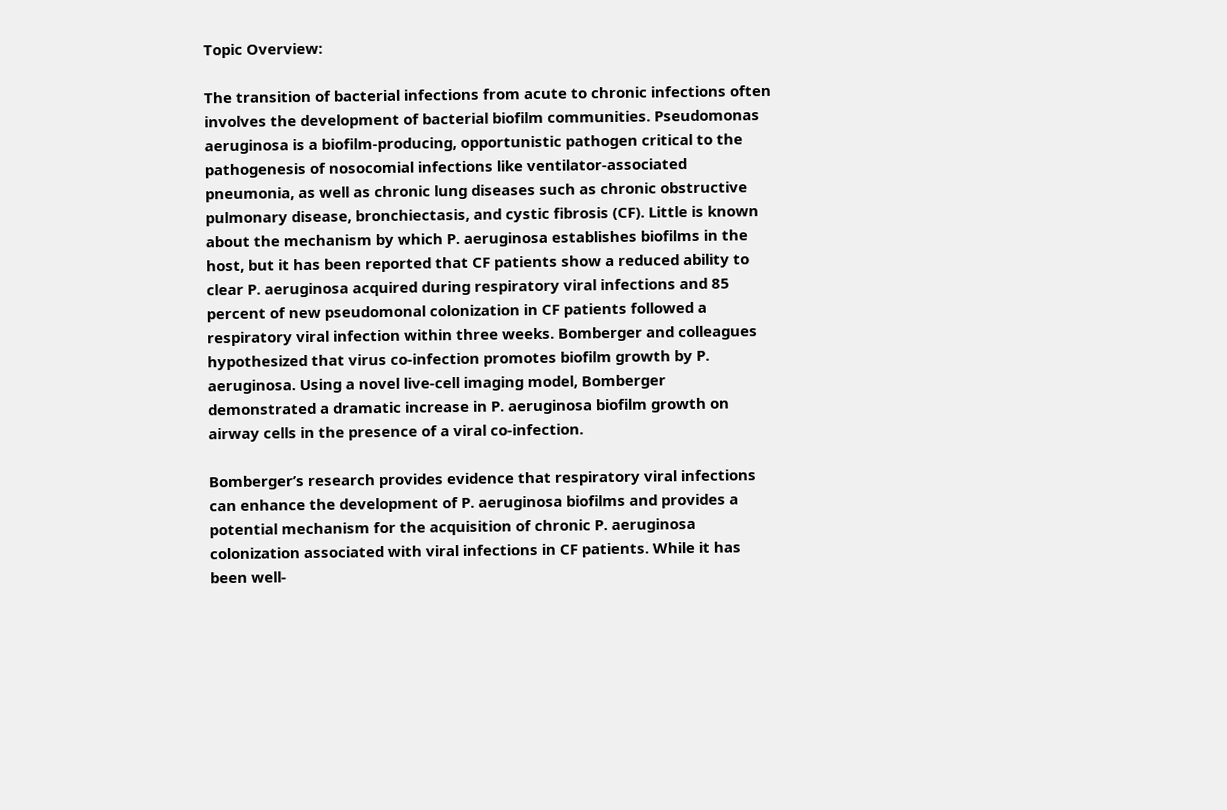Topic Overview:

The transition of bacterial infections from acute to chronic infections often involves the development of bacterial biofilm communities. Pseudomonas aeruginosa is a biofilm-producing, opportunistic pathogen critical to the pathogenesis of nosocomial infections like ventilator-associated pneumonia, as well as chronic lung diseases such as chronic obstructive pulmonary disease, bronchiectasis, and cystic fibrosis (CF). Little is known about the mechanism by which P. aeruginosa establishes biofilms in the host, but it has been reported that CF patients show a reduced ability to clear P. aeruginosa acquired during respiratory viral infections and 85 percent of new pseudomonal colonization in CF patients followed a respiratory viral infection within three weeks. Bomberger and colleagues hypothesized that virus co-infection promotes biofilm growth by P. aeruginosa. Using a novel live-cell imaging model, Bomberger demonstrated a dramatic increase in P. aeruginosa biofilm growth on airway cells in the presence of a viral co-infection.

Bomberger’s research provides evidence that respiratory viral infections can enhance the development of P. aeruginosa biofilms and provides a potential mechanism for the acquisition of chronic P. aeruginosa colonization associated with viral infections in CF patients. While it has been well-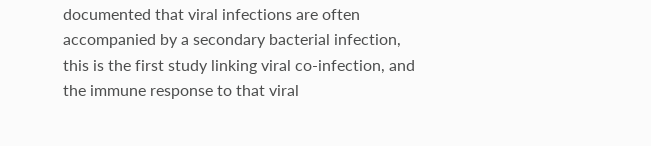documented that viral infections are often accompanied by a secondary bacterial infection, this is the first study linking viral co-infection, and the immune response to that viral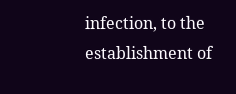infection, to the establishment of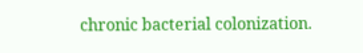chronic bacterial colonization.